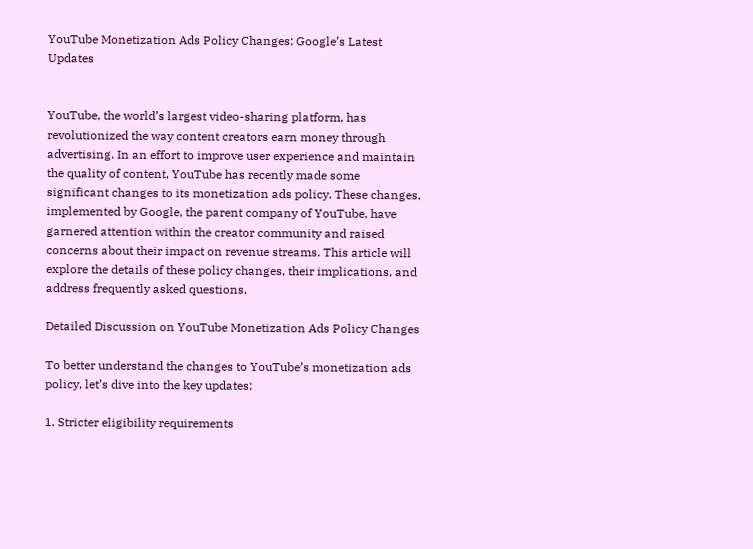YouTube Monetization Ads Policy Changes: Google’s Latest Updates


YouTube, the world’s largest video-sharing platform, has revolutionized the way content creators earn money through advertising. In an effort to improve user experience and maintain the quality of content, YouTube has recently made some significant changes to its monetization ads policy. These changes, implemented by Google, the parent company of YouTube, have garnered attention within the creator community and raised concerns about their impact on revenue streams. This article will explore the details of these policy changes, their implications, and address frequently asked questions.

Detailed Discussion on YouTube Monetization Ads Policy Changes

To better understand the changes to YouTube’s monetization ads policy, let’s dive into the key updates:

1. Stricter eligibility requirements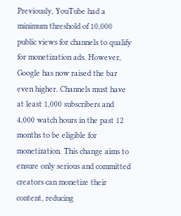Previously, YouTube had a minimum threshold of 10,000 public views for channels to qualify for monetization ads. However, Google has now raised the bar even higher. Channels must have at least 1,000 subscribers and 4,000 watch hours in the past 12 months to be eligible for monetization. This change aims to ensure only serious and committed creators can monetize their content, reducing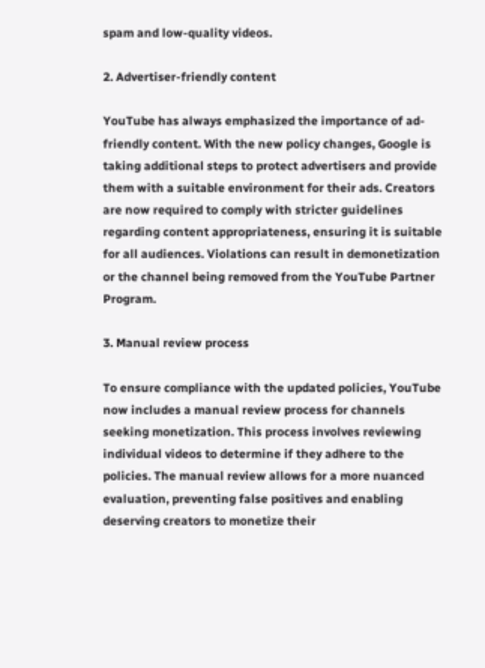spam and low-quality videos.

2. Advertiser-friendly content

YouTube has always emphasized the importance of ad-friendly content. With the new policy changes, Google is taking additional steps to protect advertisers and provide them with a suitable environment for their ads. Creators are now required to comply with stricter guidelines regarding content appropriateness, ensuring it is suitable for all audiences. Violations can result in demonetization or the channel being removed from the YouTube Partner Program.

3. Manual review process

To ensure compliance with the updated policies, YouTube now includes a manual review process for channels seeking monetization. This process involves reviewing individual videos to determine if they adhere to the policies. The manual review allows for a more nuanced evaluation, preventing false positives and enabling deserving creators to monetize their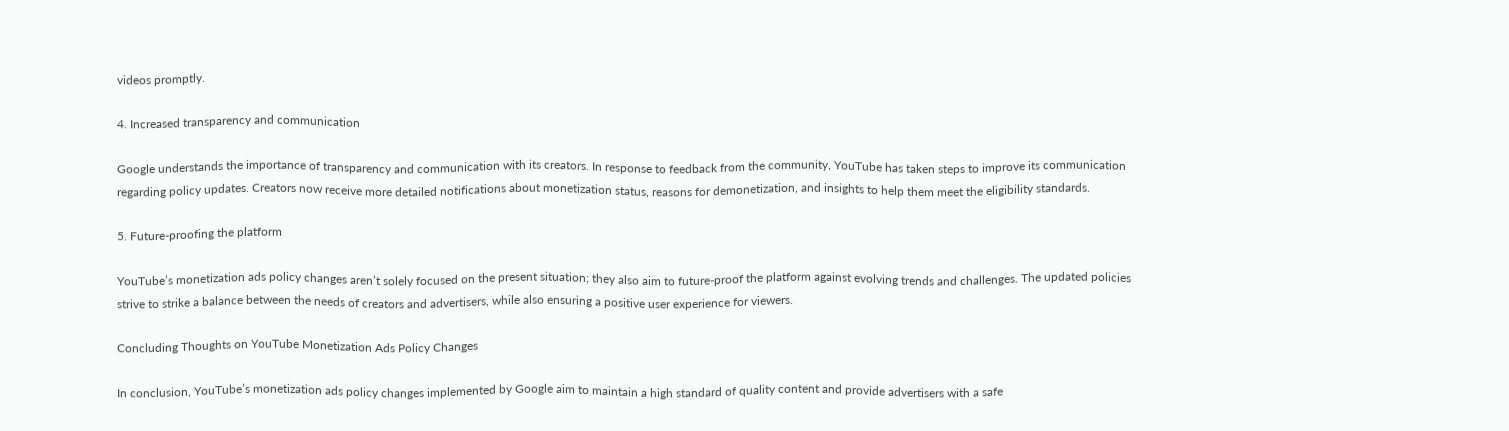videos promptly.

4. Increased transparency and communication

Google understands the importance of transparency and communication with its creators. In response to feedback from the community, YouTube has taken steps to improve its communication regarding policy updates. Creators now receive more detailed notifications about monetization status, reasons for demonetization, and insights to help them meet the eligibility standards.

5. Future-proofing the platform

YouTube’s monetization ads policy changes aren’t solely focused on the present situation; they also aim to future-proof the platform against evolving trends and challenges. The updated policies strive to strike a balance between the needs of creators and advertisers, while also ensuring a positive user experience for viewers.

Concluding Thoughts on YouTube Monetization Ads Policy Changes

In conclusion, YouTube’s monetization ads policy changes implemented by Google aim to maintain a high standard of quality content and provide advertisers with a safe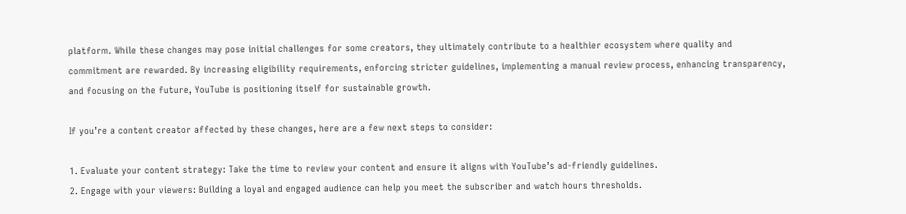platform. While these changes may pose initial challenges for some creators, they ultimately contribute to a healthier ecosystem where quality and commitment are rewarded. By increasing eligibility requirements, enforcing stricter guidelines, implementing a manual review process, enhancing transparency, and focusing on the future, YouTube is positioning itself for sustainable growth.

If you’re a content creator affected by these changes, here are a few next steps to consider:

1. Evaluate your content strategy: Take the time to review your content and ensure it aligns with YouTube’s ad-friendly guidelines.
2. Engage with your viewers: Building a loyal and engaged audience can help you meet the subscriber and watch hours thresholds.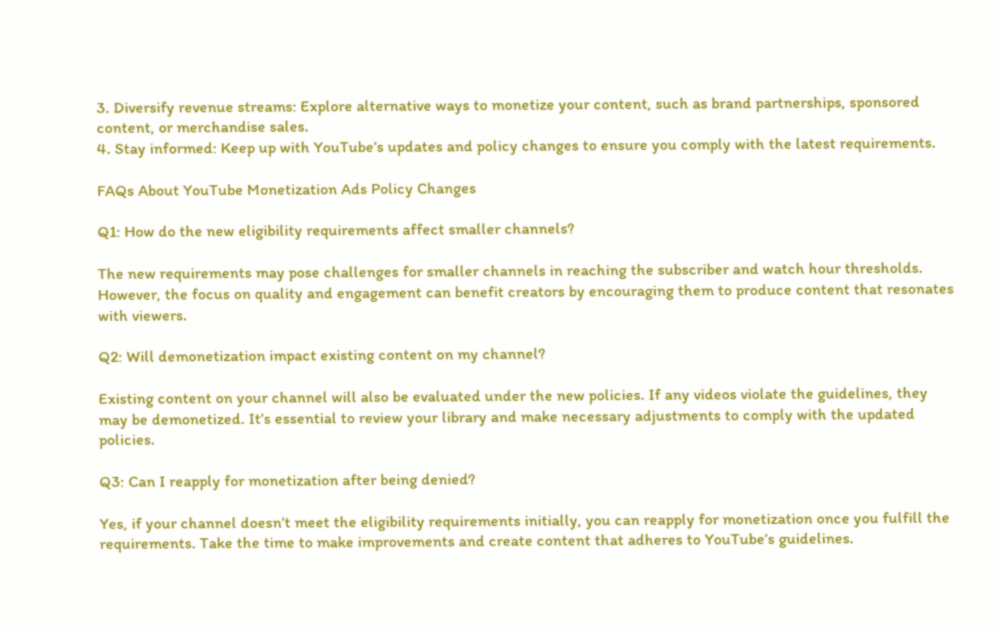3. Diversify revenue streams: Explore alternative ways to monetize your content, such as brand partnerships, sponsored content, or merchandise sales.
4. Stay informed: Keep up with YouTube’s updates and policy changes to ensure you comply with the latest requirements.

FAQs About YouTube Monetization Ads Policy Changes

Q1: How do the new eligibility requirements affect smaller channels?

The new requirements may pose challenges for smaller channels in reaching the subscriber and watch hour thresholds. However, the focus on quality and engagement can benefit creators by encouraging them to produce content that resonates with viewers.

Q2: Will demonetization impact existing content on my channel?

Existing content on your channel will also be evaluated under the new policies. If any videos violate the guidelines, they may be demonetized. It’s essential to review your library and make necessary adjustments to comply with the updated policies.

Q3: Can I reapply for monetization after being denied?

Yes, if your channel doesn’t meet the eligibility requirements initially, you can reapply for monetization once you fulfill the requirements. Take the time to make improvements and create content that adheres to YouTube’s guidelines.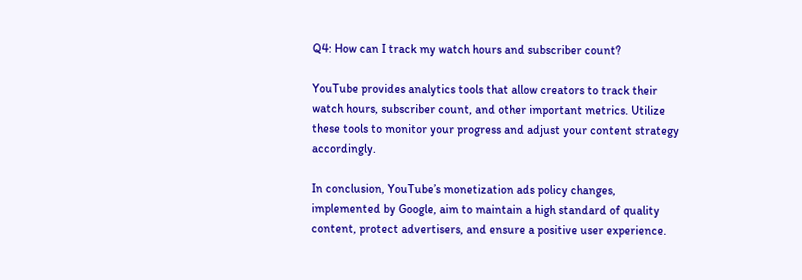Q4: How can I track my watch hours and subscriber count?

YouTube provides analytics tools that allow creators to track their watch hours, subscriber count, and other important metrics. Utilize these tools to monitor your progress and adjust your content strategy accordingly.

In conclusion, YouTube’s monetization ads policy changes, implemented by Google, aim to maintain a high standard of quality content, protect advertisers, and ensure a positive user experience.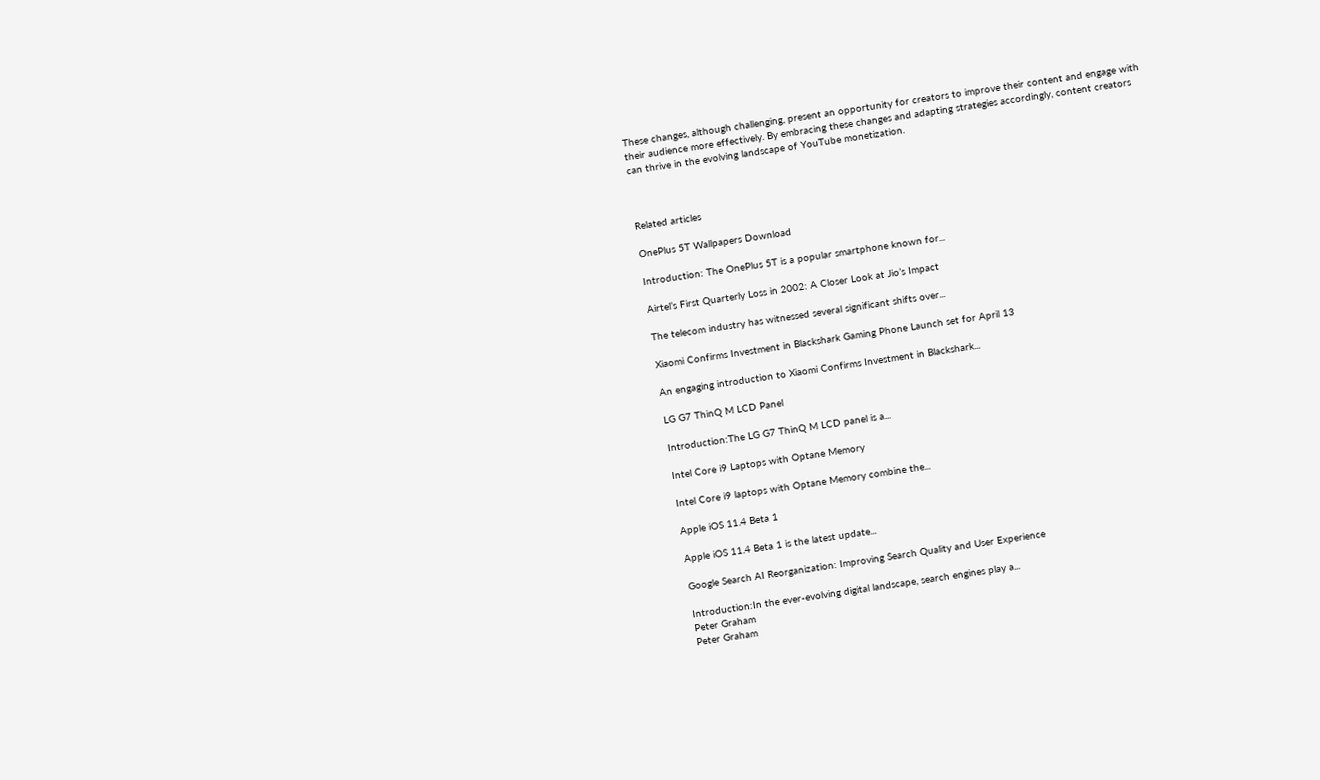These changes, although challenging, present an opportunity for creators to improve their content and engage with their audience more effectively. By embracing these changes and adapting strategies accordingly, content creators can thrive in the evolving landscape of YouTube monetization.



Related articles

OnePlus 5T Wallpapers Download

Introduction: The OnePlus 5T is a popular smartphone known for...

Airtel’s First Quarterly Loss in 2002: A Closer Look at Jio’s Impact

The telecom industry has witnessed several significant shifts over...

Xiaomi Confirms Investment in Blackshark Gaming Phone Launch set for April 13

An engaging introduction to Xiaomi Confirms Investment in Blackshark...

LG G7 ThinQ M LCD Panel

Introduction:The LG G7 ThinQ M LCD panel is a...

Intel Core i9 Laptops with Optane Memory

Intel Core i9 laptops with Optane Memory combine the...

Apple iOS 11.4 Beta 1

Apple iOS 11.4 Beta 1 is the latest update...

Google Search AI Reorganization: Improving Search Quality and User Experience

Introduction:In the ever-evolving digital landscape, search engines play a...
Peter Graham
Peter Graham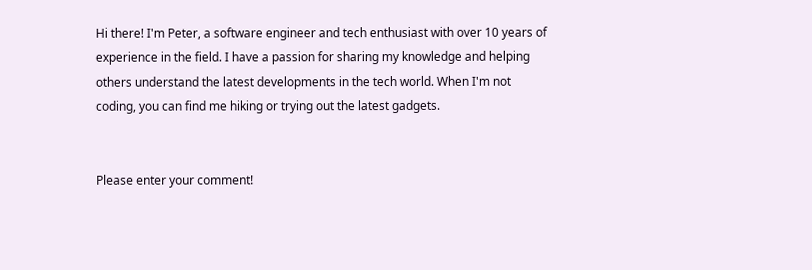Hi there! I'm Peter, a software engineer and tech enthusiast with over 10 years of experience in the field. I have a passion for sharing my knowledge and helping others understand the latest developments in the tech world. When I'm not coding, you can find me hiking or trying out the latest gadgets.


Please enter your comment!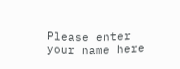Please enter your name here